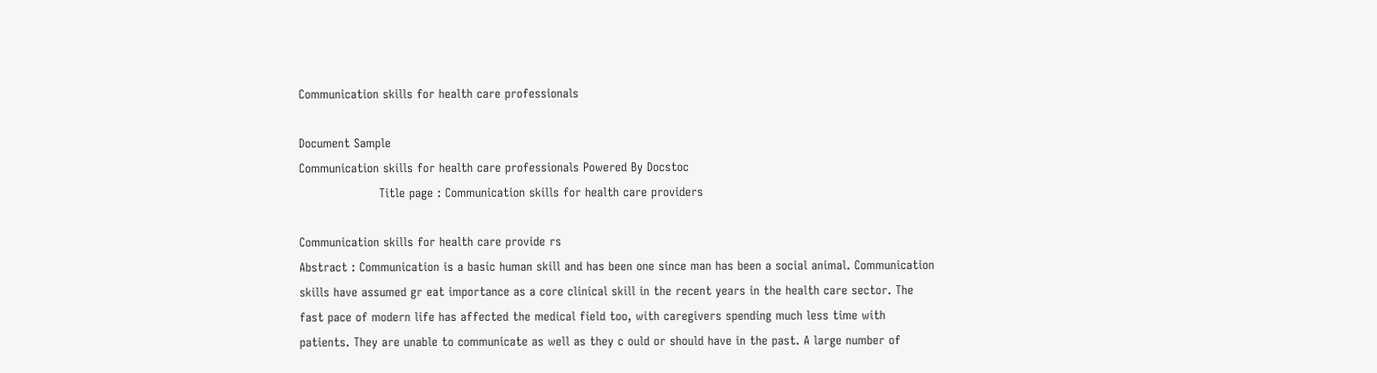Communication skills for health care professionals

Document Sample
Communication skills for health care professionals Powered By Docstoc
                    Title page : Communication skills for health care providers

Communication skills for health care provide rs
Abstract : Communication is a basic human skill and has been one since man has been a social animal. Communication skills have assumed gr eat importance as a core clinical skill in the recent years in the health care sector. The fast pace of modern life has affected the medical field too, with caregivers spending much less time with patients. They are unable to communicate as well as they c ould or should have in the past. A large number of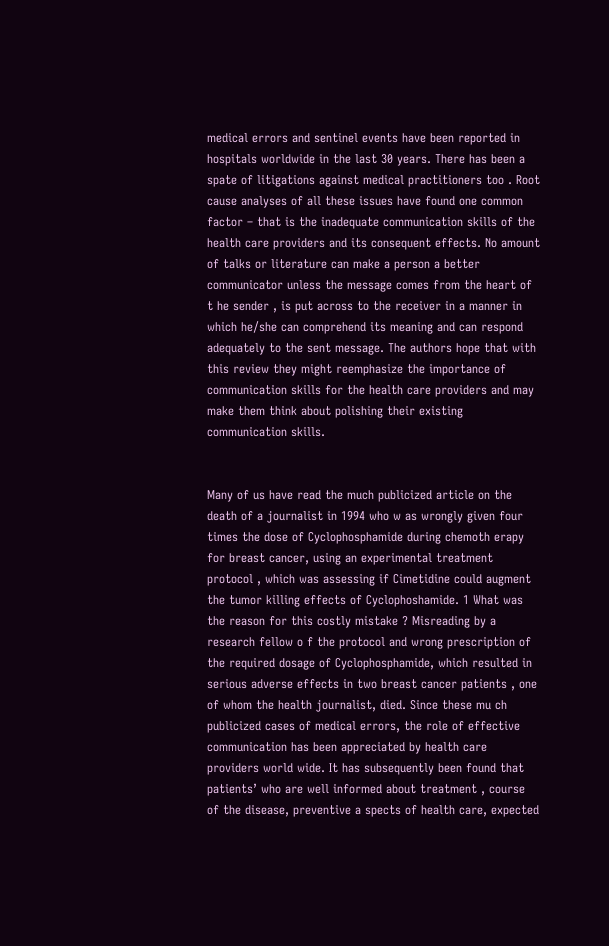medical errors and sentinel events have been reported in hospitals worldwide in the last 30 years. There has been a spate of litigations against medical practitioners too . Root cause analyses of all these issues have found one common factor – that is the inadequate communication skills of the health care providers and its consequent effects. No amount of talks or literature can make a person a better communicator unless the message comes from the heart of t he sender , is put across to the receiver in a manner in which he/she can comprehend its meaning and can respond adequately to the sent message. The authors hope that with this review they might reemphasize the importance of communication skills for the health care providers and may make them think about polishing their existing communication skills.


Many of us have read the much publicized article on the death of a journalist in 1994 who w as wrongly given four times the dose of Cyclophosphamide during chemoth erapy for breast cancer, using an experimental treatment protocol , which was assessing if Cimetidine could augment the tumor killing effects of Cyclophoshamide. 1 What was the reason for this costly mistake ? Misreading by a research fellow o f the protocol and wrong prescription of the required dosage of Cyclophosphamide, which resulted in serious adverse effects in two breast cancer patients , one of whom the health journalist, died. Since these mu ch publicized cases of medical errors, the role of effective communication has been appreciated by health care providers world wide. It has subsequently been found that patients’ who are well informed about treatment , course of the disease, preventive a spects of health care, expected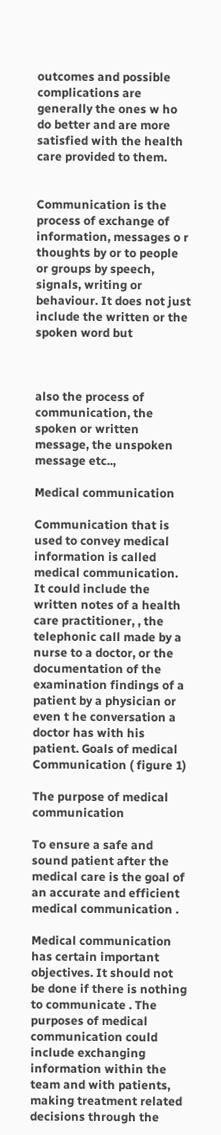outcomes and possible complications are generally the ones w ho do better and are more satisfied with the health care provided to them.


Communication is the process of exchange of information, messages o r thoughts by or to people or groups by speech, signals, writing or behaviour. It does not just include the written or the spoken word but



also the process of communication, the spoken or written message, the unspoken message etc..,

Medical communication

Communication that is used to convey medical information is called medical communication. It could include the written notes of a health care practitioner, , the telephonic call made by a nurse to a doctor, or the documentation of the examination findings of a patient by a physician or even t he conversation a doctor has with his patient. Goals of medical Communication ( figure 1)

The purpose of medical communication

To ensure a safe and sound patient after the medical care is the goal of an accurate and efficient medical communication .

Medical communication has certain important objectives. It should not be done if there is nothing to communicate . The purposes of medical communication could include exchanging information within the team and with patients, making treatment related decisions through the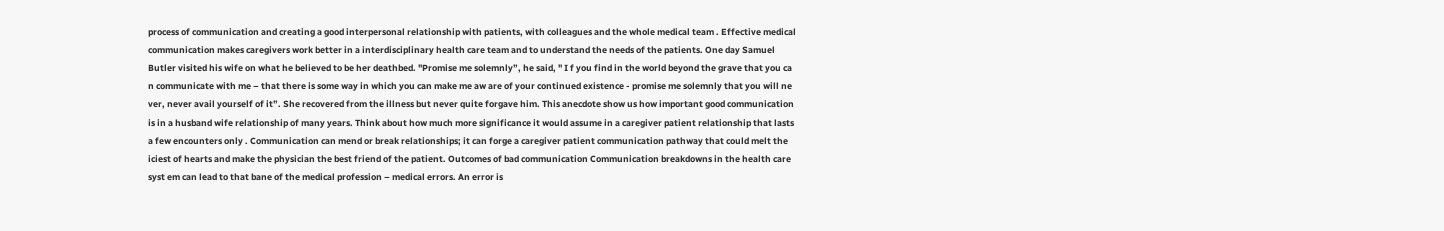process of communication and creating a good interpersonal relationship with patients, with colleagues and the whole medical team . Effective medical communication makes caregivers work better in a interdisciplinary health care team and to understand the needs of the patients. One day Samuel Butler visited his wife on what he believed to be her deathbed. "Promise me solemnly”, he said, " I f you find in the world beyond the grave that you ca n communicate with me – that there is some way in which you can make me aw are of your continued existence - promise me solemnly that you will ne ver, never avail yourself of it”. She recovered from the illness but never quite forgave him. This anecdote show us how important good communication is in a husband wife relationship of many years. Think about how much more significance it would assume in a caregiver patient relationship that lasts a few encounters only . Communication can mend or break relationships; it can forge a caregiver patient communication pathway that could melt the iciest of hearts and make the physician the best friend of the patient. Outcomes of bad communication Communication breakdowns in the health care syst em can lead to that bane of the medical profession – medical errors. An error is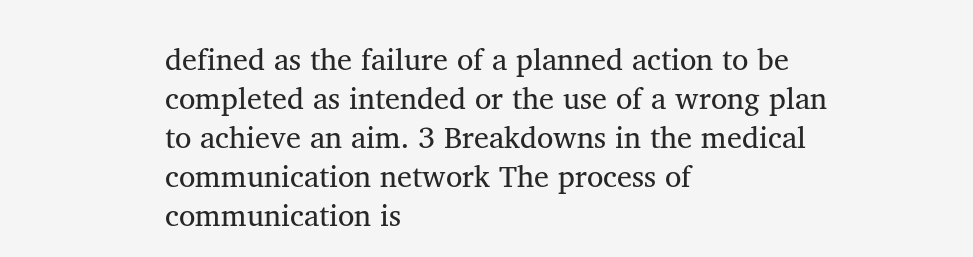defined as the failure of a planned action to be completed as intended or the use of a wrong plan to achieve an aim. 3 Breakdowns in the medical communication network The process of communication is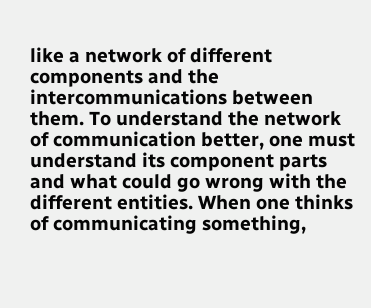like a network of different components and the intercommunications between them. To understand the network of communication better, one must understand its component parts and what could go wrong with the different entities. When one thinks of communicating something,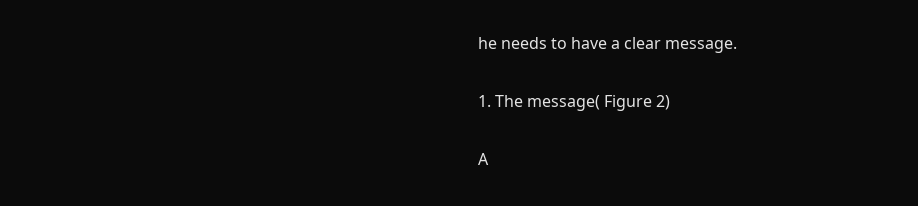he needs to have a clear message.

1. The message( Figure 2)

A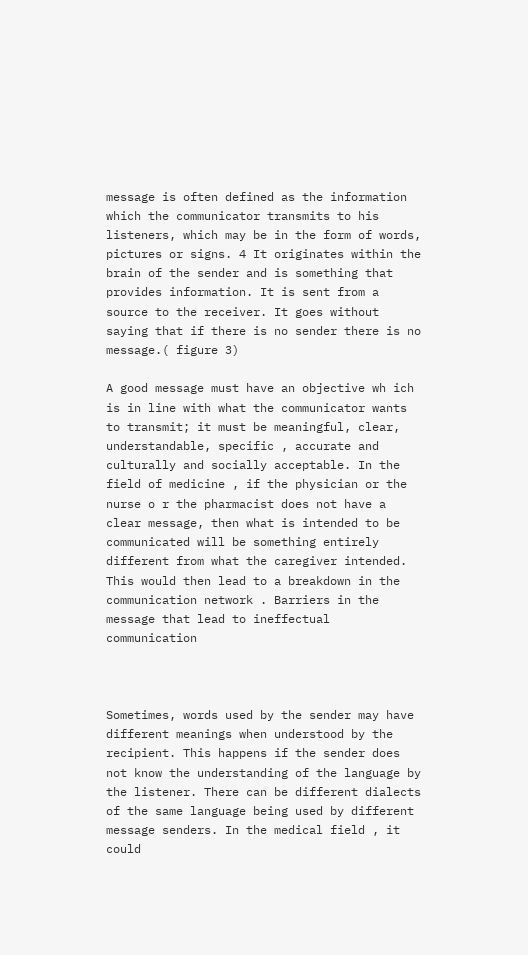message is often defined as the information which the communicator transmits to his listeners, which may be in the form of words, pictures or signs. 4 It originates within the brain of the sender and is something that provides information. It is sent from a source to the receiver. It goes without saying that if there is no sender there is no message.( figure 3)

A good message must have an objective wh ich is in line with what the communicator wants to transmit; it must be meaningful, clear, understandable, specific , accurate and culturally and socially acceptable. In the field of medicine , if the physician or the nurse o r the pharmacist does not have a clear message, then what is intended to be communicated will be something entirely different from what the caregiver intended. This would then lead to a breakdown in the communication network . Barriers in the message that lead to ineffectual communication



Sometimes, words used by the sender may have different meanings when understood by the recipient. This happens if the sender does not know the understanding of the language by the listener. There can be different dialects of the same language being used by different message senders. In the medical field , it could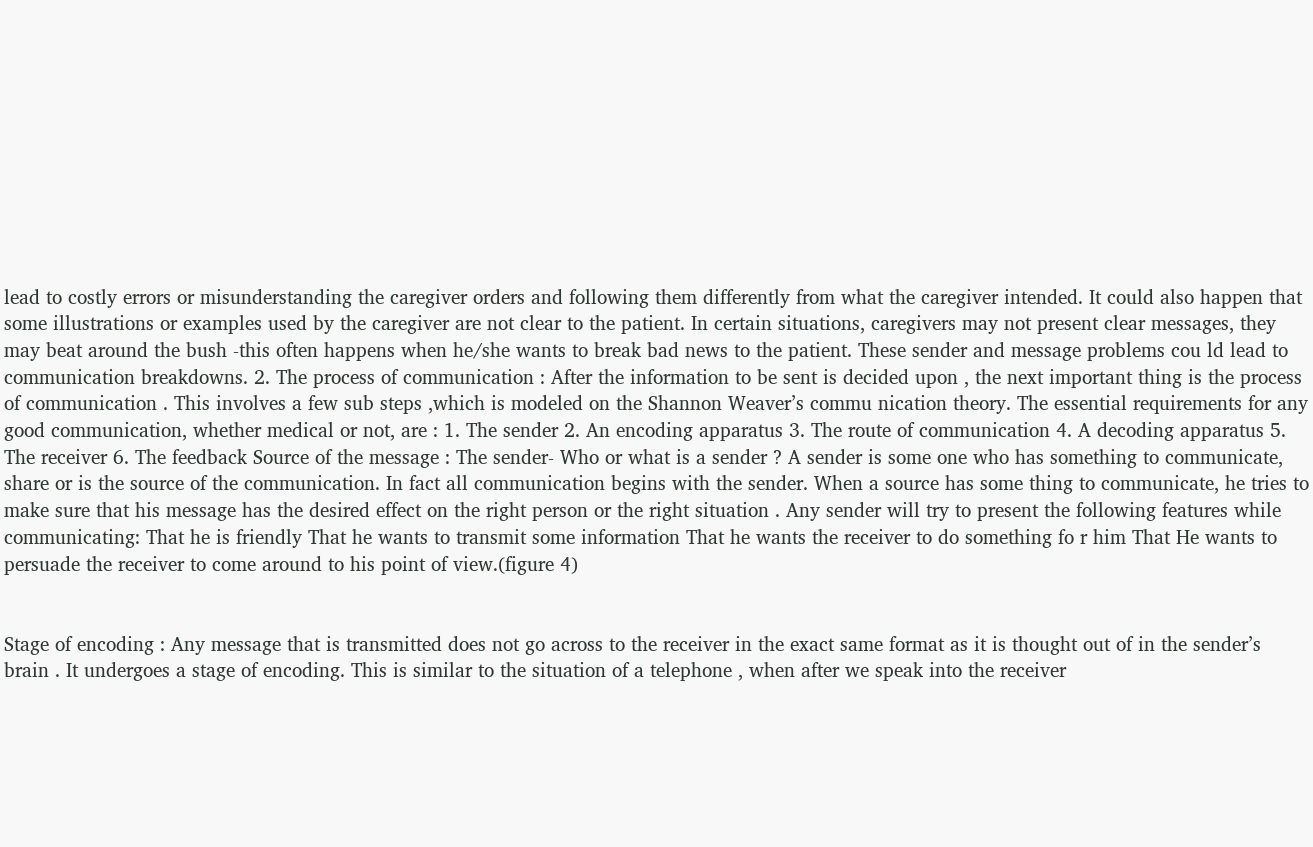lead to costly errors or misunderstanding the caregiver orders and following them differently from what the caregiver intended. It could also happen that some illustrations or examples used by the caregiver are not clear to the patient. In certain situations, caregivers may not present clear messages, they may beat around the bush -this often happens when he/she wants to break bad news to the patient. These sender and message problems cou ld lead to communication breakdowns. 2. The process of communication : After the information to be sent is decided upon , the next important thing is the process of communication . This involves a few sub steps ,which is modeled on the Shannon Weaver’s commu nication theory. The essential requirements for any good communication, whether medical or not, are : 1. The sender 2. An encoding apparatus 3. The route of communication 4. A decoding apparatus 5. The receiver 6. The feedback Source of the message : The sender- Who or what is a sender ? A sender is some one who has something to communicate, share or is the source of the communication. In fact all communication begins with the sender. When a source has some thing to communicate, he tries to make sure that his message has the desired effect on the right person or the right situation . Any sender will try to present the following features while communicating: That he is friendly That he wants to transmit some information That he wants the receiver to do something fo r him That He wants to persuade the receiver to come around to his point of view.(figure 4)


Stage of encoding : Any message that is transmitted does not go across to the receiver in the exact same format as it is thought out of in the sender’s brain . It undergoes a stage of encoding. This is similar to the situation of a telephone , when after we speak into the receiver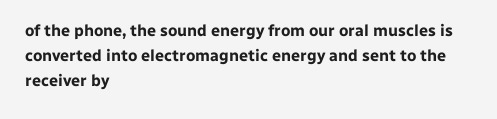of the phone, the sound energy from our oral muscles is converted into electromagnetic energy and sent to the receiver by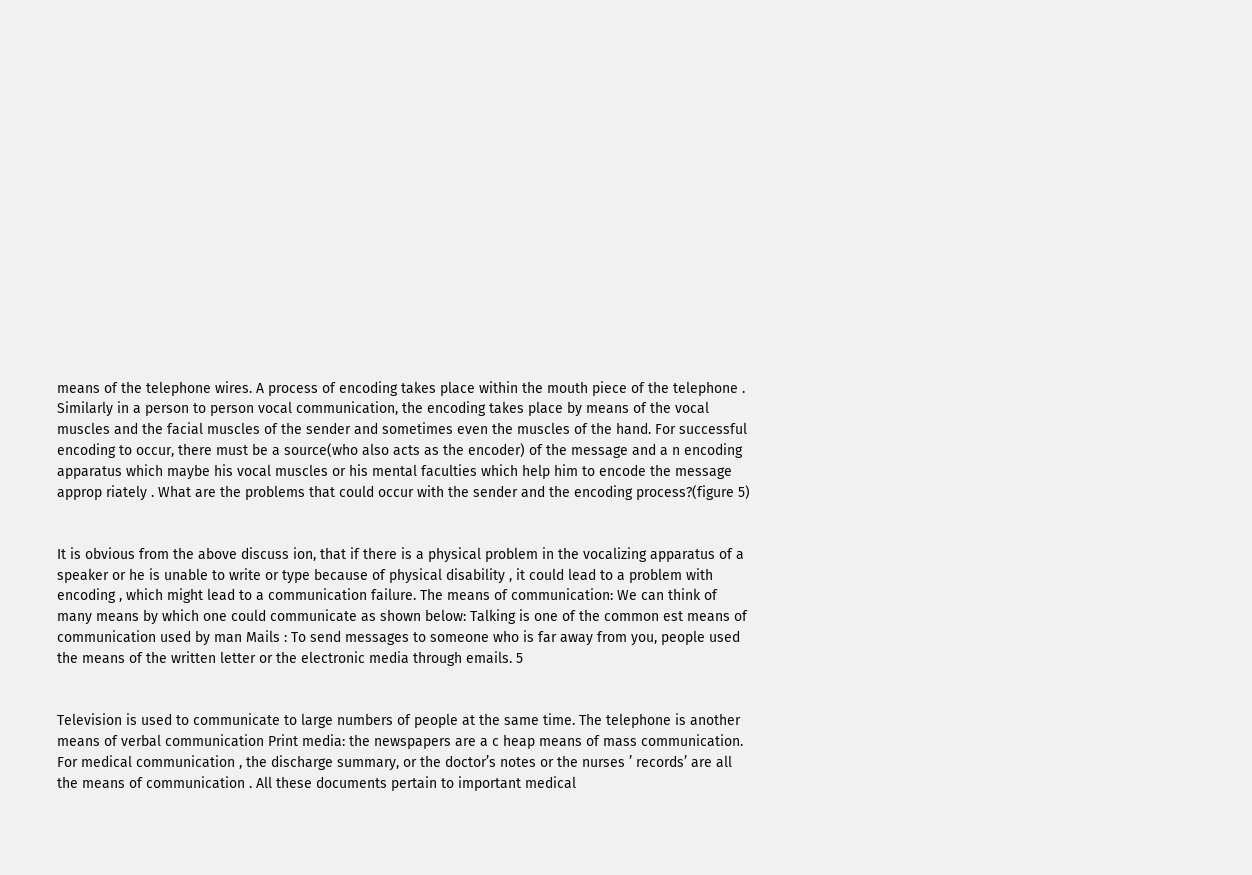means of the telephone wires. A process of encoding takes place within the mouth piece of the telephone . Similarly in a person to person vocal communication, the encoding takes place by means of the vocal muscles and the facial muscles of the sender and sometimes even the muscles of the hand. For successful encoding to occur, there must be a source(who also acts as the encoder) of the message and a n encoding apparatus which maybe his vocal muscles or his mental faculties which help him to encode the message approp riately . What are the problems that could occur with the sender and the encoding process?(figure 5)


It is obvious from the above discuss ion, that if there is a physical problem in the vocalizing apparatus of a speaker or he is unable to write or type because of physical disability , it could lead to a problem with encoding , which might lead to a communication failure. The means of communication: We can think of many means by which one could communicate as shown below: Talking is one of the common est means of communication used by man Mails : To send messages to someone who is far away from you, people used the means of the written letter or the electronic media through emails. 5


Television is used to communicate to large numbers of people at the same time. The telephone is another means of verbal communication Print media: the newspapers are a c heap means of mass communication. For medical communication , the discharge summary, or the doctor’s notes or the nurses ’ records’ are all the means of communication . All these documents pertain to important medical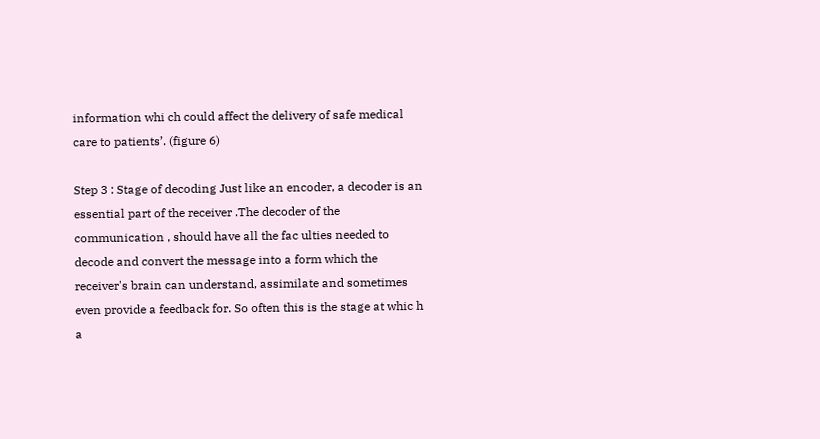information whi ch could affect the delivery of safe medical care to patients’. (figure 6)

Step 3 : Stage of decoding Just like an encoder, a decoder is an essential part of the receiver .The decoder of the communication , should have all the fac ulties needed to decode and convert the message into a form which the receiver's brain can understand, assimilate and sometimes even provide a feedback for. So often this is the stage at whic h a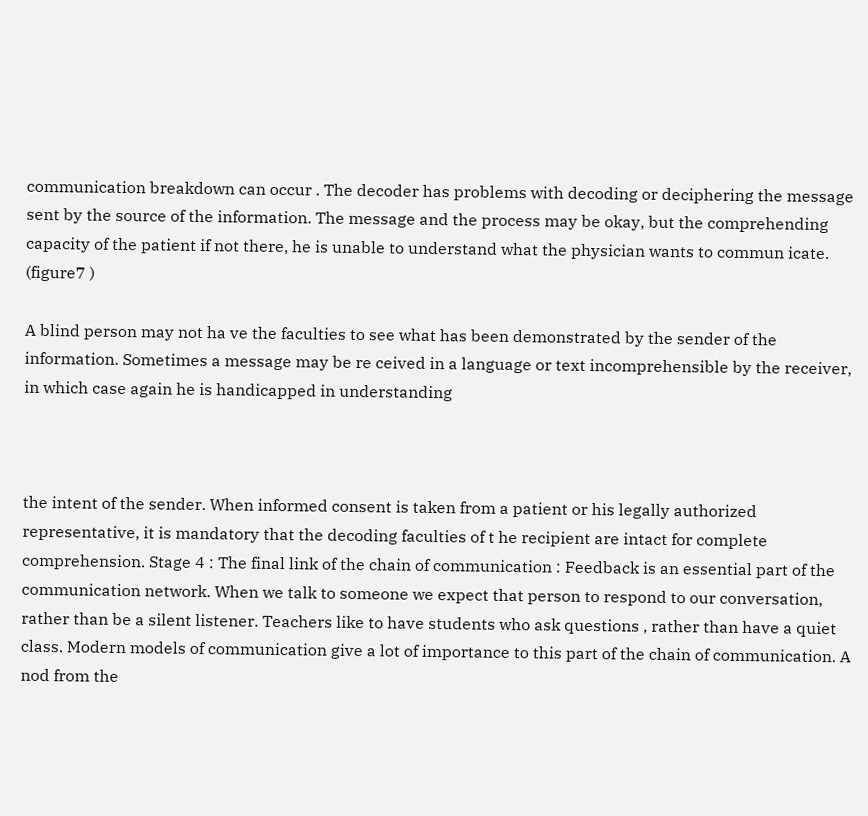communication breakdown can occur . The decoder has problems with decoding or deciphering the message sent by the source of the information. The message and the process may be okay, but the comprehending capacity of the patient if not there, he is unable to understand what the physician wants to commun icate. (figure7 )

A blind person may not ha ve the faculties to see what has been demonstrated by the sender of the information. Sometimes a message may be re ceived in a language or text incomprehensible by the receiver, in which case again he is handicapped in understanding



the intent of the sender. When informed consent is taken from a patient or his legally authorized representative, it is mandatory that the decoding faculties of t he recipient are intact for complete comprehension. Stage 4 : The final link of the chain of communication : Feedback is an essential part of the communication network. When we talk to someone we expect that person to respond to our conversation, rather than be a silent listener. Teachers like to have students who ask questions , rather than have a quiet class. Modern models of communication give a lot of importance to this part of the chain of communication. A nod from the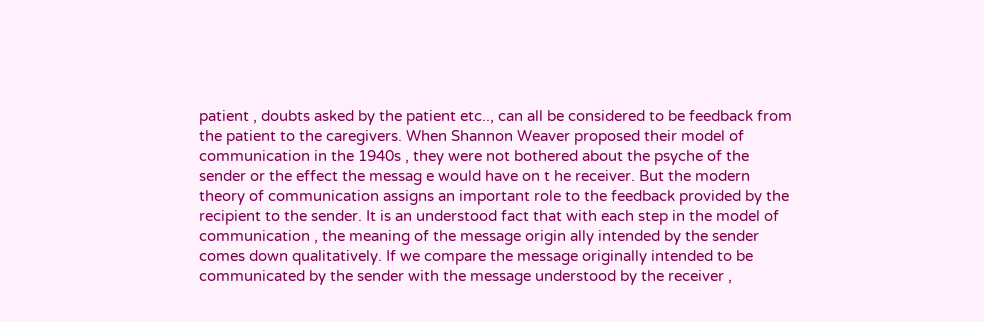patient , doubts asked by the patient etc.., can all be considered to be feedback from the patient to the caregivers. When Shannon Weaver proposed their model of communication in the 1940s , they were not bothered about the psyche of the sender or the effect the messag e would have on t he receiver. But the modern theory of communication assigns an important role to the feedback provided by the recipient to the sender. It is an understood fact that with each step in the model of communication , the meaning of the message origin ally intended by the sender comes down qualitatively. If we compare the message originally intended to be communicated by the sender with the message understood by the receiver ,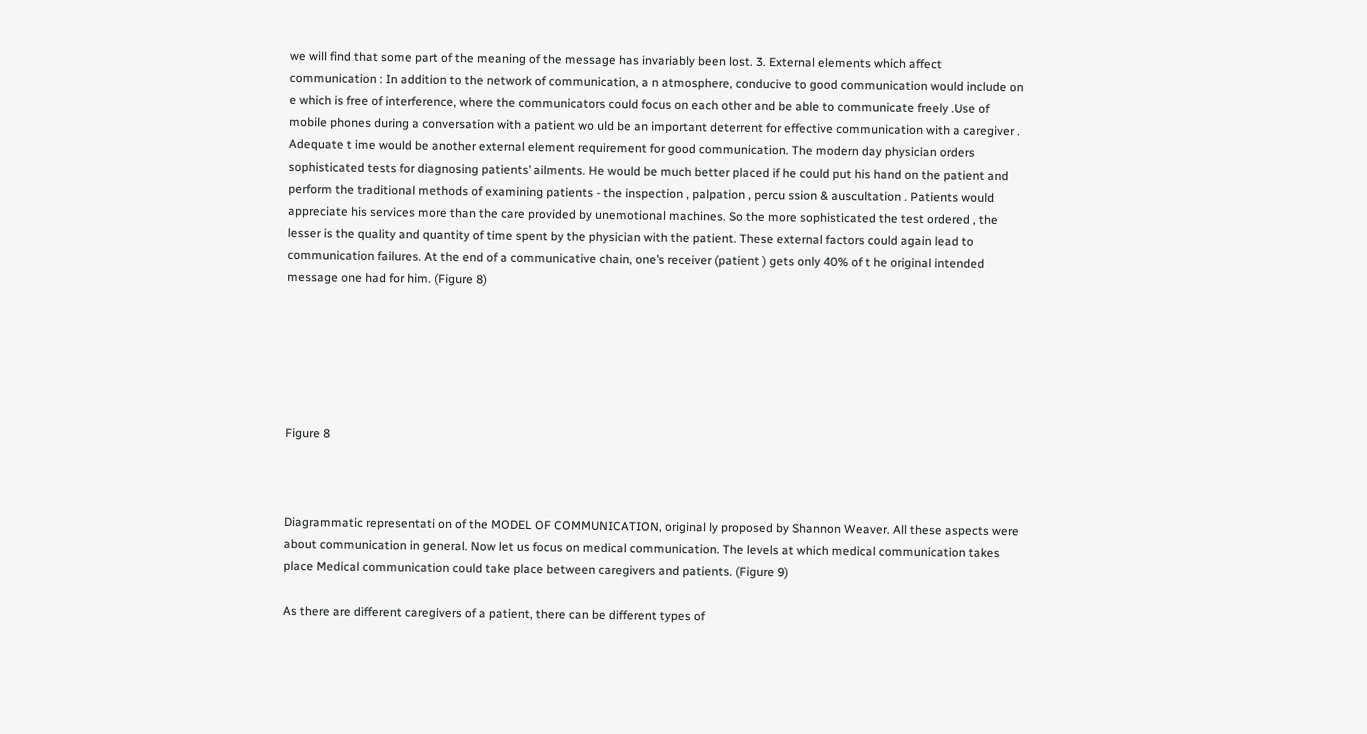we will find that some part of the meaning of the message has invariably been lost. 3. External elements which affect communication : In addition to the network of communication, a n atmosphere, conducive to good communication would include on e which is free of interference, where the communicators could focus on each other and be able to communicate freely .Use of mobile phones during a conversation with a patient wo uld be an important deterrent for effective communication with a caregiver . Adequate t ime would be another external element requirement for good communication. The modern day physician orders sophisticated tests for diagnosing patients’ ailments. He would be much better placed if he could put his hand on the patient and perform the traditional methods of examining patients - the inspection , palpation , percu ssion & auscultation . Patients would appreciate his services more than the care provided by unemotional machines. So the more sophisticated the test ordered , the lesser is the quality and quantity of time spent by the physician with the patient. These external factors could again lead to communication failures. At the end of a communicative chain, one’s receiver (patient ) gets only 40% of t he original intended message one had for him. (Figure 8)






Figure 8



Diagrammatic representati on of the MODEL OF COMMUNICATION, original ly proposed by Shannon Weaver. All these aspects were about communication in general. Now let us focus on medical communication. The levels at which medical communication takes place Medical communication could take place between caregivers and patients. (Figure 9)

As there are different caregivers of a patient, there can be different types of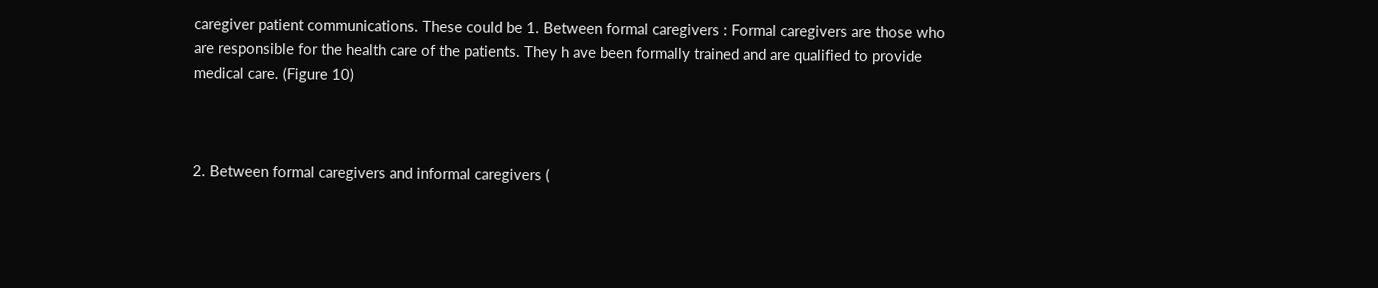caregiver patient communications. These could be 1. Between formal caregivers : Formal caregivers are those who are responsible for the health care of the patients. They h ave been formally trained and are qualified to provide medical care. (Figure 10)



2. Between formal caregivers and informal caregivers (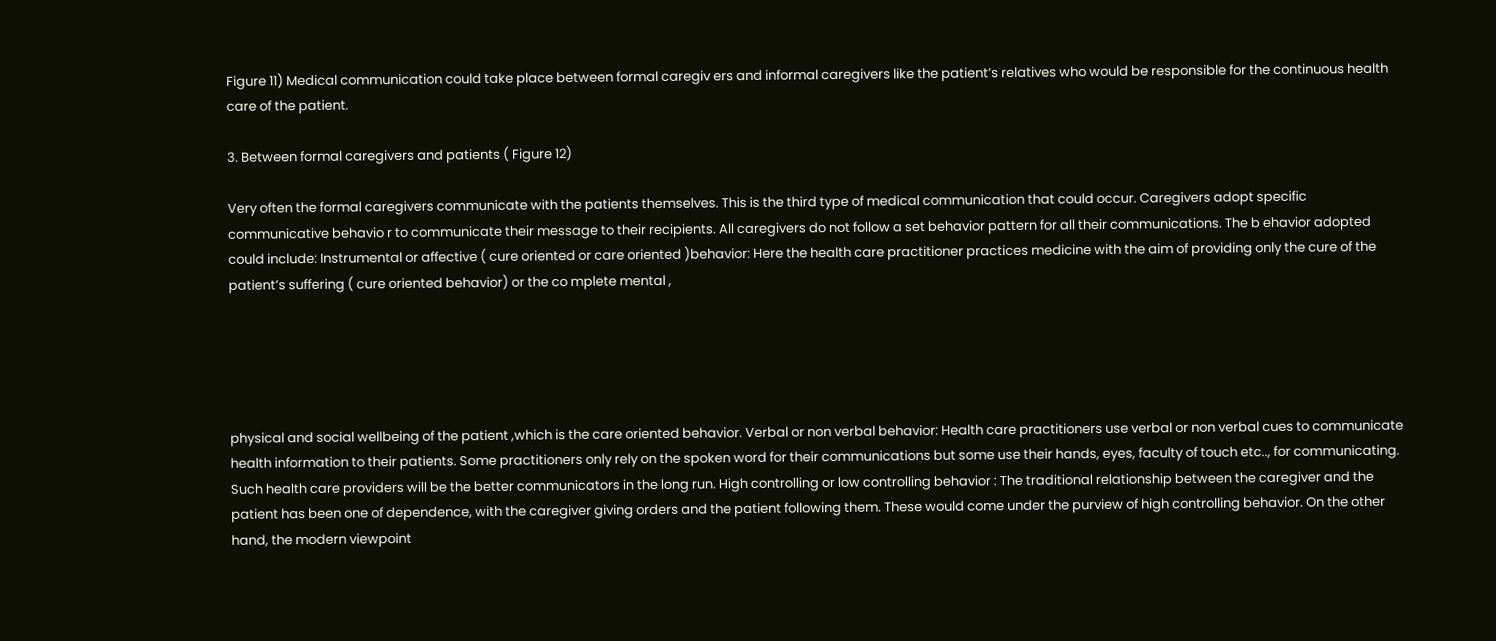Figure 11) Medical communication could take place between formal caregiv ers and informal caregivers like the patient’s relatives who would be responsible for the continuous health care of the patient.

3. Between formal caregivers and patients ( Figure 12)

Very often the formal caregivers communicate with the patients themselves. This is the third type of medical communication that could occur. Caregivers adopt specific communicative behavio r to communicate their message to their recipients. All caregivers do not follow a set behavior pattern for all their communications. The b ehavior adopted could include: Instrumental or affective ( cure oriented or care oriented )behavior: Here the health care practitioner practices medicine with the aim of providing only the cure of the patient’s suffering ( cure oriented behavior) or the co mplete mental ,





physical and social wellbeing of the patient ,which is the care oriented behavior. Verbal or non verbal behavior: Health care practitioners use verbal or non verbal cues to communicate health information to their patients. Some practitioners only rely on the spoken word for their communications but some use their hands, eyes, faculty of touch etc.., for communicating. Such health care providers will be the better communicators in the long run. High controlling or low controlling behavior : The traditional relationship between the caregiver and the patient has been one of dependence, with the caregiver giving orders and the patient following them. These would come under the purview of high controlling behavior. On the other hand, the modern viewpoint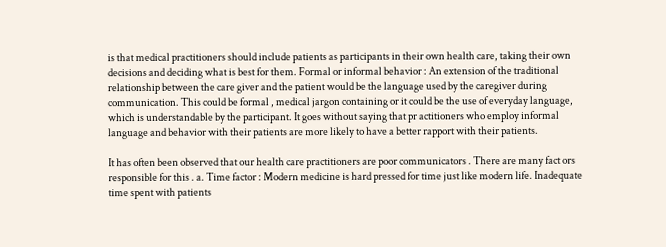is that medical practitioners should include patients as participants in their own health care, taking their own decisions and deciding what is best for them. Formal or informal behavior : An extension of the traditional relationship between the care giver and the patient would be the language used by the caregiver during communication. This could be formal , medical jargon containing or it could be the use of everyday language, which is understandable by the participant. It goes without saying that pr actitioners who employ informal language and behavior with their patients are more likely to have a better rapport with their patients.

It has often been observed that our health care practitioners are poor communicators . There are many fact ors responsible for this . a. Time factor : Modern medicine is hard pressed for time just like modern life. Inadequate time spent with patients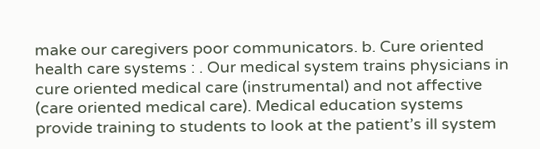make our caregivers poor communicators. b. Cure oriented health care systems : . Our medical system trains physicians in cure oriented medical care (instrumental) and not affective (care oriented medical care). Medical education systems provide training to students to look at the patient’s ill system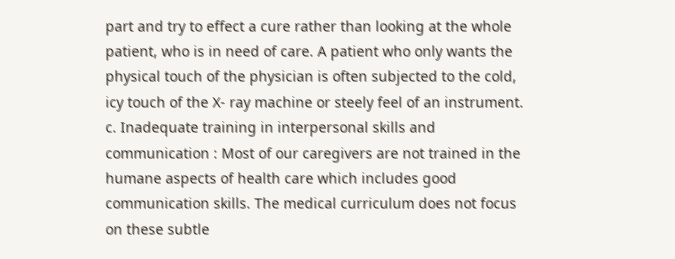part and try to effect a cure rather than looking at the whole patient, who is in need of care. A patient who only wants the physical touch of the physician is often subjected to the cold, icy touch of the X- ray machine or steely feel of an instrument. c. Inadequate training in interpersonal skills and communication : Most of our caregivers are not trained in the humane aspects of health care which includes good communication skills. The medical curriculum does not focus on these subtle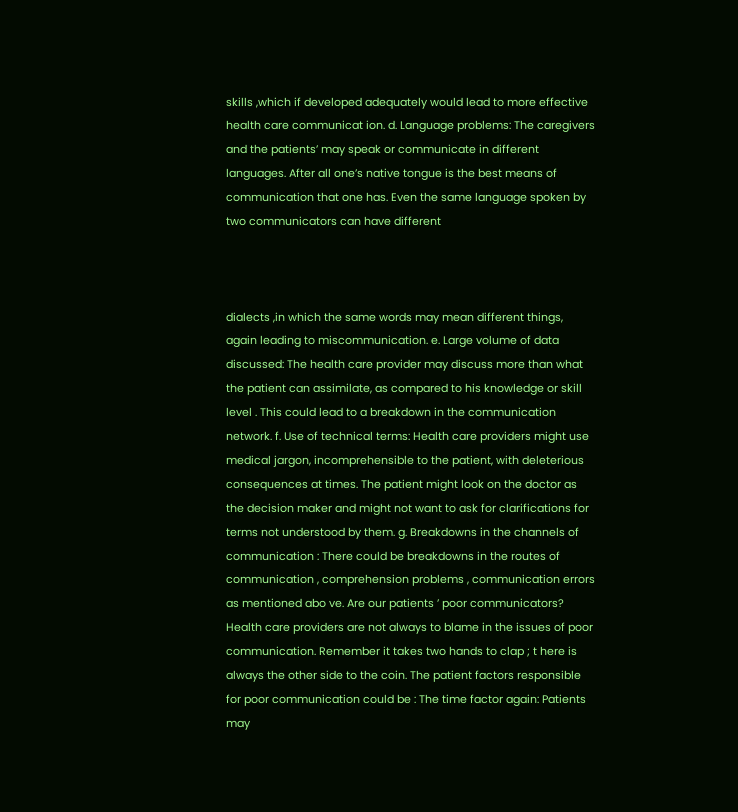skills ,which if developed adequately would lead to more effective health care communicat ion. d. Language problems: The caregivers and the patients’ may speak or communicate in different languages. After all one’s native tongue is the best means of communication that one has. Even the same language spoken by two communicators can have different



dialects ,in which the same words may mean different things, again leading to miscommunication. e. Large volume of data discussed: The health care provider may discuss more than what the patient can assimilate, as compared to his knowledge or skill level . This could lead to a breakdown in the communication network. f. Use of technical terms: Health care providers might use medical jargon, incomprehensible to the patient, with deleterious consequences at times. The patient might look on the doctor as the decision maker and might not want to ask for clarifications for terms not understood by them. g. Breakdowns in the channels of communication : There could be breakdowns in the routes of communication , comprehension problems , communication errors as mentioned abo ve. Are our patients ’ poor communicators? Health care providers are not always to blame in the issues of poor communication. Remember it takes two hands to clap ; t here is always the other side to the coin. The patient factors responsible for poor communication could be : The time factor again: Patients may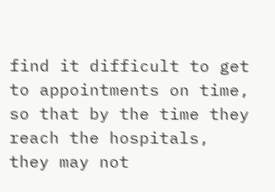find it difficult to get to appointments on time, so that by the time they reach the hospitals, they may not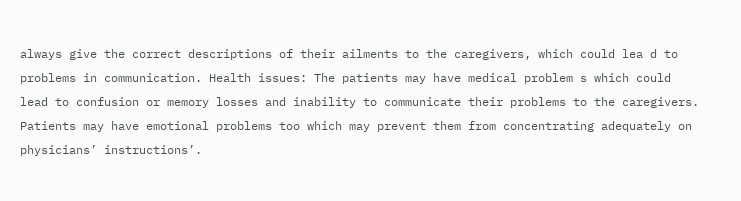always give the correct descriptions of their ailments to the caregivers, which could lea d to problems in communication. Health issues: The patients may have medical problem s which could lead to confusion or memory losses and inability to communicate their problems to the caregivers. Patients may have emotional problems too which may prevent them from concentrating adequately on physicians’ instructions’.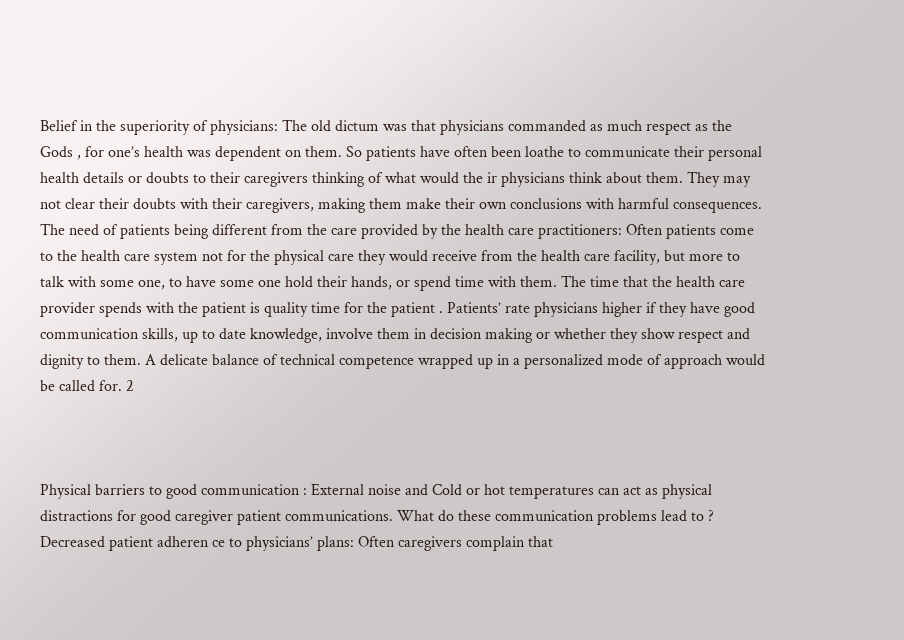Belief in the superiority of physicians: The old dictum was that physicians commanded as much respect as the Gods , for one’s health was dependent on them. So patients have often been loathe to communicate their personal health details or doubts to their caregivers thinking of what would the ir physicians think about them. They may not clear their doubts with their caregivers, making them make their own conclusions with harmful consequences. The need of patients being different from the care provided by the health care practitioners: Often patients come to the health care system not for the physical care they would receive from the health care facility, but more to talk with some one, to have some one hold their hands, or spend time with them. The time that the health care provider spends with the patient is quality time for the patient . Patients’ rate physicians higher if they have good communication skills, up to date knowledge, involve them in decision making or whether they show respect and dignity to them. A delicate balance of technical competence wrapped up in a personalized mode of approach would be called for. 2



Physical barriers to good communication : External noise and Cold or hot temperatures can act as physical distractions for good caregiver patient communications. What do these communication problems lead to ? Decreased patient adheren ce to physicians’ plans: Often caregivers complain that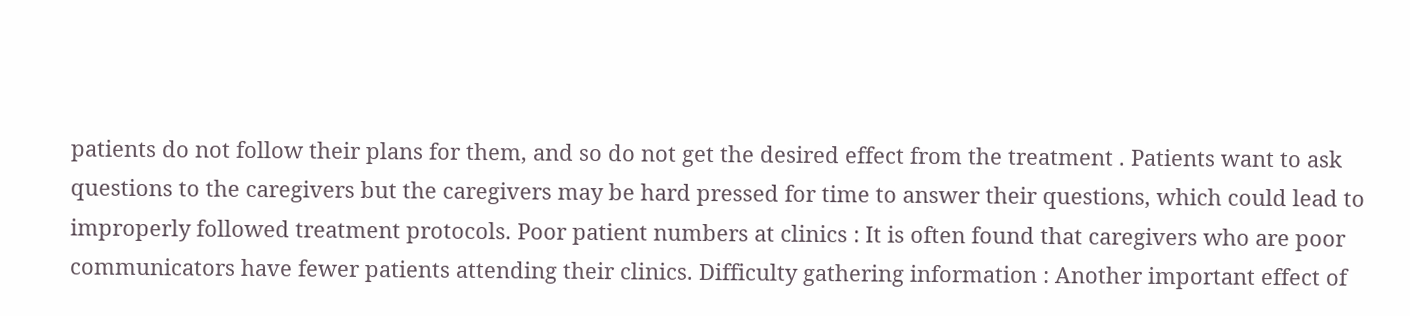patients do not follow their plans for them, and so do not get the desired effect from the treatment . Patients want to ask questions to the caregivers but the caregivers may be hard pressed for time to answer their questions, which could lead to improperly followed treatment protocols. Poor patient numbers at clinics : It is often found that caregivers who are poor communicators have fewer patients attending their clinics. Difficulty gathering information : Another important effect of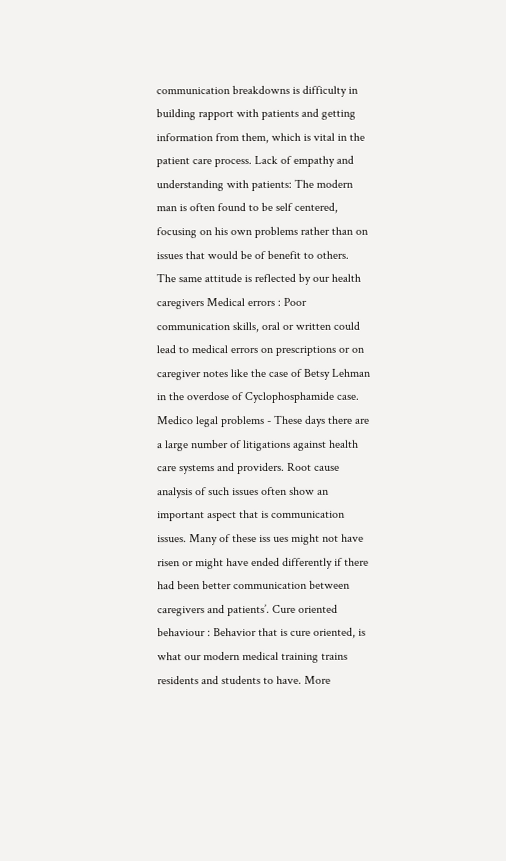communication breakdowns is difficulty in building rapport with patients and getting information from them, which is vital in the patient care process. Lack of empathy and understanding with patients: The modern man is often found to be self centered, focusing on his own problems rather than on issues that would be of benefit to others. The same attitude is reflected by our health caregivers Medical errors : Poor communication skills, oral or written could lead to medical errors on prescriptions or on caregiver notes like the case of Betsy Lehman in the overdose of Cyclophosphamide case. Medico legal problems - These days there are a large number of litigations against health care systems and providers. Root cause analysis of such issues often show an important aspect that is communication issues. Many of these iss ues might not have risen or might have ended differently if there had been better communication between caregivers and patients’. Cure oriented behaviour : Behavior that is cure oriented, is what our modern medical training trains residents and students to have. More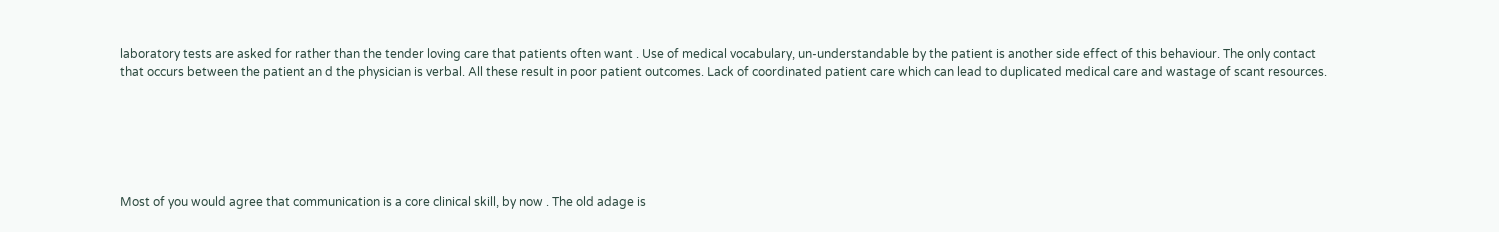laboratory tests are asked for rather than the tender loving care that patients often want . Use of medical vocabulary, un-understandable by the patient is another side effect of this behaviour. The only contact that occurs between the patient an d the physician is verbal. All these result in poor patient outcomes. Lack of coordinated patient care which can lead to duplicated medical care and wastage of scant resources.






Most of you would agree that communication is a core clinical skill, by now . The old adage is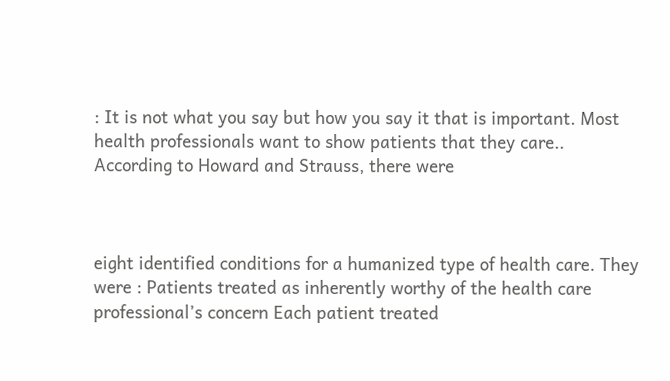: It is not what you say but how you say it that is important. Most health professionals want to show patients that they care.. According to Howard and Strauss, there were



eight identified conditions for a humanized type of health care. They were : Patients treated as inherently worthy of the health care professional’s concern Each patient treated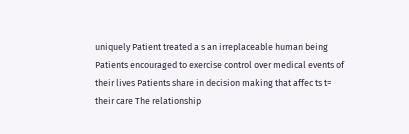uniquely Patient treated a s an irreplaceable human being Patients encouraged to exercise control over medical events of their lives Patients share in decision making that affec ts t= their care The relationship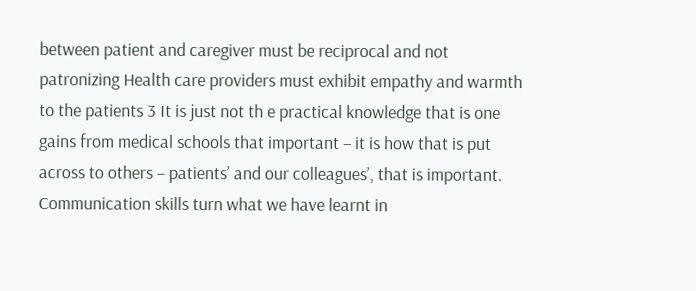between patient and caregiver must be reciprocal and not patronizing Health care providers must exhibit empathy and warmth to the patients 3 It is just not th e practical knowledge that is one gains from medical schools that important – it is how that is put across to others – patients’ and our colleagues’, that is important. Communication skills turn what we have learnt in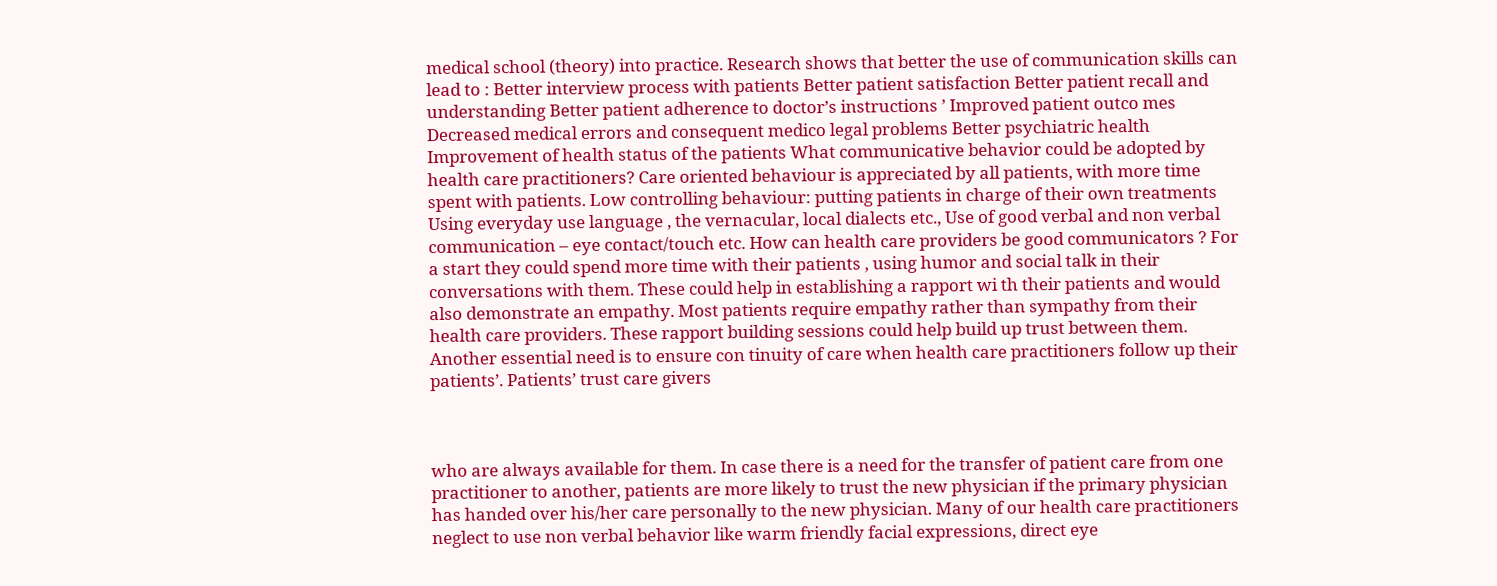medical school (theory) into practice. Research shows that better the use of communication skills can lead to : Better interview process with patients Better patient satisfaction Better patient recall and understanding Better patient adherence to doctor’s instructions ’ Improved patient outco mes Decreased medical errors and consequent medico legal problems Better psychiatric health Improvement of health status of the patients What communicative behavior could be adopted by health care practitioners? Care oriented behaviour is appreciated by all patients, with more time spent with patients. Low controlling behaviour: putting patients in charge of their own treatments Using everyday use language , the vernacular, local dialects etc., Use of good verbal and non verbal communication – eye contact/touch etc. How can health care providers be good communicators ? For a start they could spend more time with their patients , using humor and social talk in their conversations with them. These could help in establishing a rapport wi th their patients and would also demonstrate an empathy. Most patients require empathy rather than sympathy from their health care providers. These rapport building sessions could help build up trust between them. Another essential need is to ensure con tinuity of care when health care practitioners follow up their patients’. Patients’ trust care givers



who are always available for them. In case there is a need for the transfer of patient care from one practitioner to another, patients are more likely to trust the new physician if the primary physician has handed over his/her care personally to the new physician. Many of our health care practitioners neglect to use non verbal behavior like warm friendly facial expressions, direct eye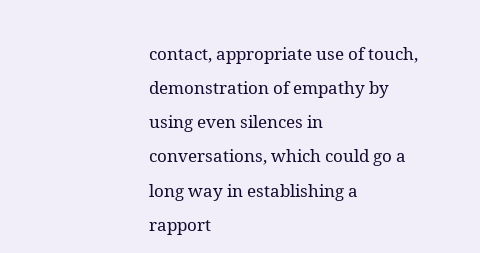contact, appropriate use of touch, demonstration of empathy by using even silences in conversations, which could go a long way in establishing a rapport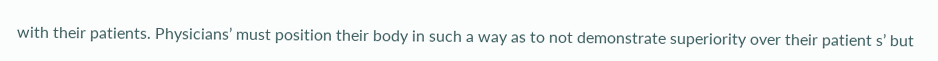with their patients. Physicians’ must position their body in such a way as to not demonstrate superiority over their patient s’ but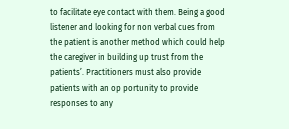to facilitate eye contact with them. Being a good listener and looking for non verbal cues from the patient is another method which could help the caregiver in building up trust from the patients’. Practitioners must also provide patients with an op portunity to provide responses to any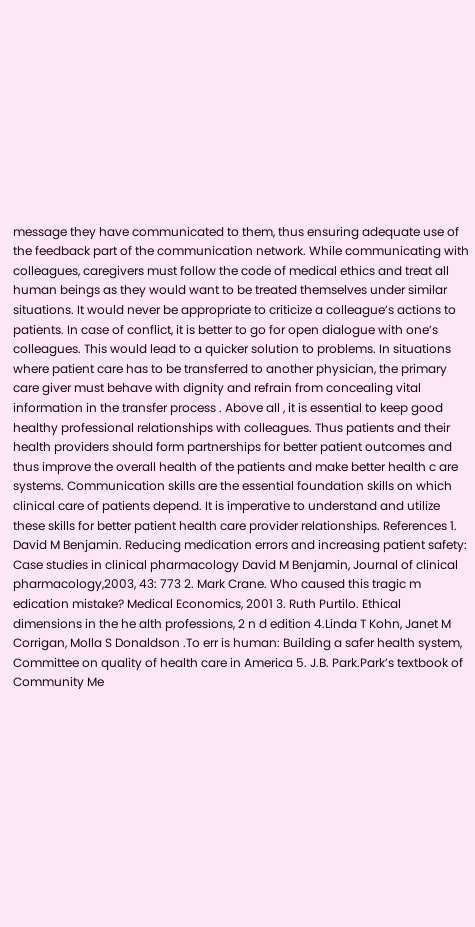message they have communicated to them, thus ensuring adequate use of the feedback part of the communication network. While communicating with colleagues, caregivers must follow the code of medical ethics and treat all human beings as they would want to be treated themselves under similar situations. It would never be appropriate to criticize a colleague’s actions to patients. In case of conflict, it is better to go for open dialogue with one’s colleagues. This would lead to a quicker solution to problems. In situations where patient care has to be transferred to another physician, the primary care giver must behave with dignity and refrain from concealing vital information in the transfer process . Above all , it is essential to keep good healthy professional relationships with colleagues. Thus patients and their health providers should form partnerships for better patient outcomes and thus improve the overall health of the patients and make better health c are systems. Communication skills are the essential foundation skills on which clinical care of patients depend. It is imperative to understand and utilize these skills for better patient health care provider relationships. References 1. David M Benjamin. Reducing medication errors and increasing patient safety: Case studies in clinical pharmacology David M Benjamin, Journal of clinical pharmacology,2003, 43: 773 2. Mark Crane. Who caused this tragic m edication mistake? Medical Economics, 2001 3. Ruth Purtilo. Ethical dimensions in the he alth professions, 2 n d edition 4.Linda T Kohn, Janet M Corrigan, Molla S Donaldson .To err is human: Building a safer health system, Committee on quality of health care in America 5. J.B. Park.Park’s textbook of Community Me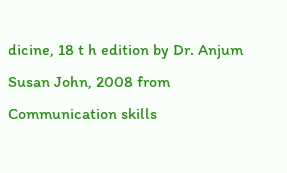dicine, 18 t h edition by Dr. Anjum Susan John, 2008 from Communication skills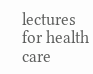lectures for health care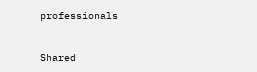professionals


Shared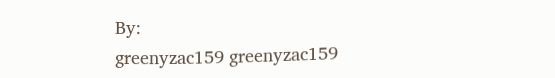By:
greenyzac159 greenyzac159